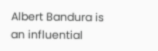Albert Bandura is an influential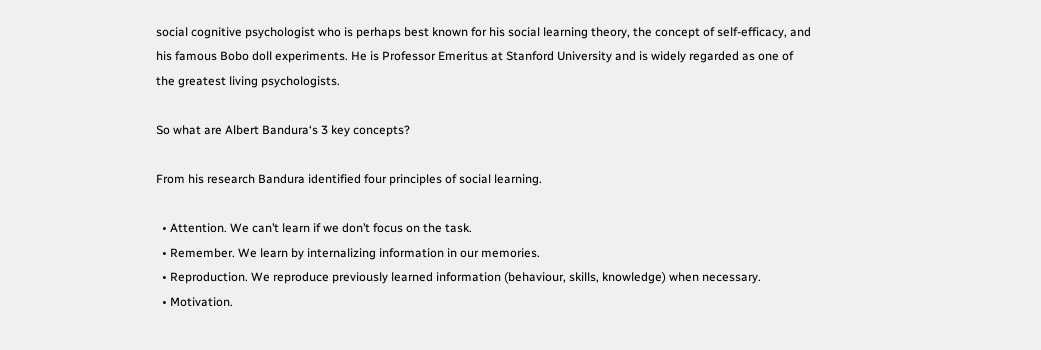social cognitive psychologist who is perhaps best known for his social learning theory, the concept of self-efficacy, and his famous Bobo doll experiments. He is Professor Emeritus at Stanford University and is widely regarded as one of the greatest living psychologists.

So what are Albert Bandura‘s 3 key concepts?

From his research Bandura identified four principles of social learning.

  • Attention. We can’t learn if we don’t focus on the task.
  • Remember. We learn by internalizing information in our memories.
  • Reproduction. We reproduce previously learned information (behaviour, skills, knowledge) when necessary.
  • Motivation.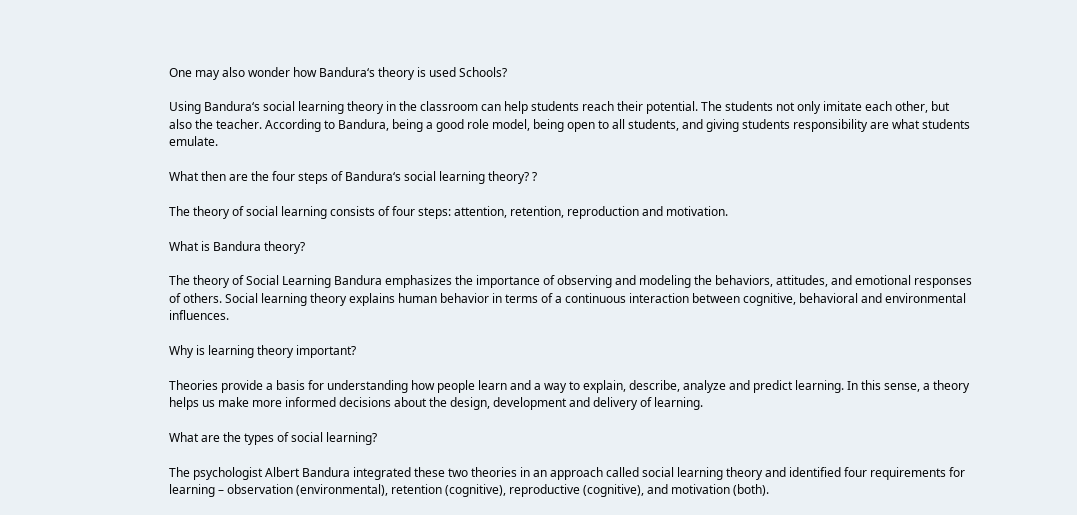One may also wonder how Bandura‘s theory is used Schools?

Using Bandura‘s social learning theory in the classroom can help students reach their potential. The students not only imitate each other, but also the teacher. According to Bandura, being a good role model, being open to all students, and giving students responsibility are what students emulate.

What then are the four steps of Bandura‘s social learning theory? ?

The theory of social learning consists of four steps: attention, retention, reproduction and motivation.

What is Bandura theory?

The theory of Social Learning Bandura emphasizes the importance of observing and modeling the behaviors, attitudes, and emotional responses of others. Social learning theory explains human behavior in terms of a continuous interaction between cognitive, behavioral and environmental influences.

Why is learning theory important?

Theories provide a basis for understanding how people learn and a way to explain, describe, analyze and predict learning. In this sense, a theory helps us make more informed decisions about the design, development and delivery of learning.

What are the types of social learning?

The psychologist Albert Bandura integrated these two theories in an approach called social learning theory and identified four requirements for learning – observation (environmental), retention (cognitive), reproductive (cognitive), and motivation (both).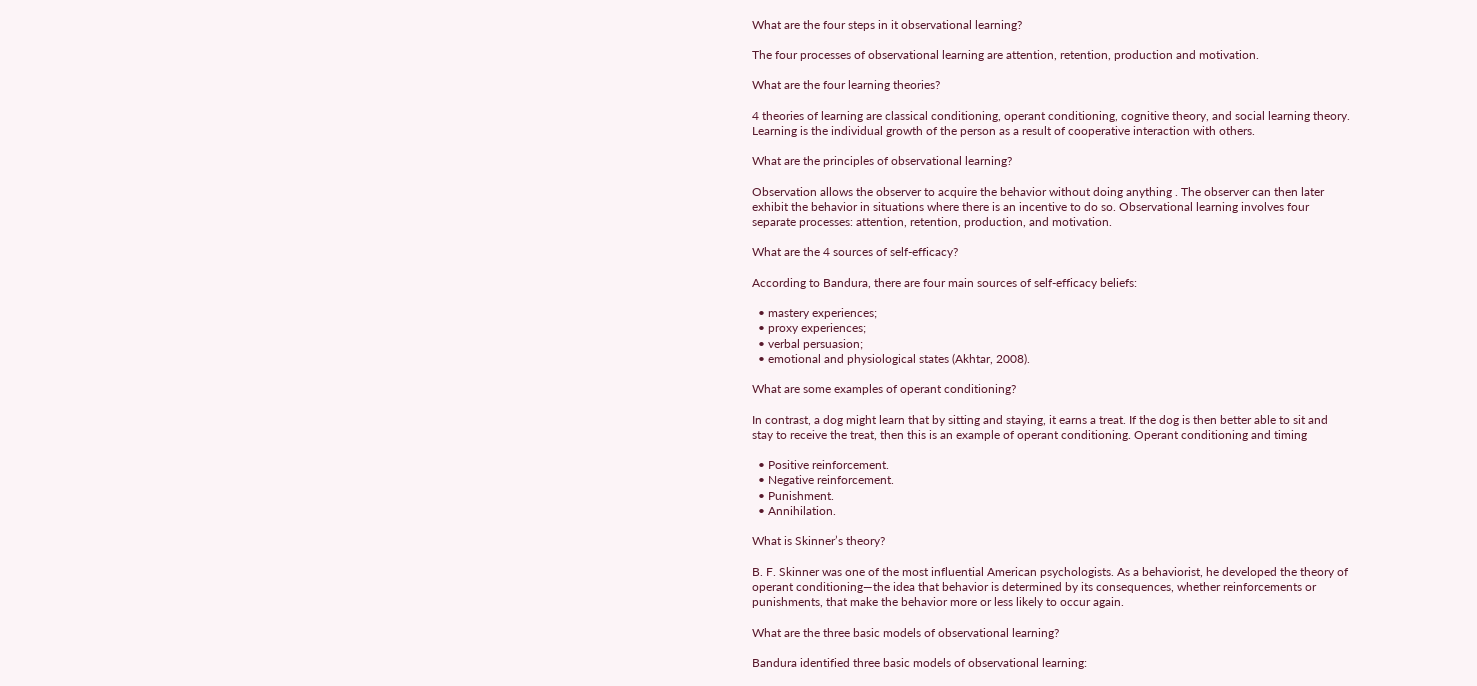What are the four steps in it observational learning?

The four processes of observational learning are attention, retention, production and motivation.

What are the four learning theories?

4 theories of learning are classical conditioning, operant conditioning, cognitive theory, and social learning theory. Learning is the individual growth of the person as a result of cooperative interaction with others.

What are the principles of observational learning?

Observation allows the observer to acquire the behavior without doing anything . The observer can then later exhibit the behavior in situations where there is an incentive to do so. Observational learning involves four separate processes: attention, retention, production, and motivation.

What are the 4 sources of self-efficacy?

According to Bandura, there are four main sources of self-efficacy beliefs:

  • mastery experiences;
  • proxy experiences;
  • verbal persuasion;
  • emotional and physiological states (Akhtar, 2008).

What are some examples of operant conditioning?

In contrast, a dog might learn that by sitting and staying, it earns a treat. If the dog is then better able to sit and stay to receive the treat, then this is an example of operant conditioning. Operant conditioning and timing

  • Positive reinforcement.
  • Negative reinforcement.
  • Punishment.
  • Annihilation.

What is Skinner’s theory?

B. F. Skinner was one of the most influential American psychologists. As a behaviorist, he developed the theory of operant conditioning—the idea that behavior is determined by its consequences, whether reinforcements or punishments, that make the behavior more or less likely to occur again.

What are the three basic models of observational learning?

Bandura identified three basic models of observational learning: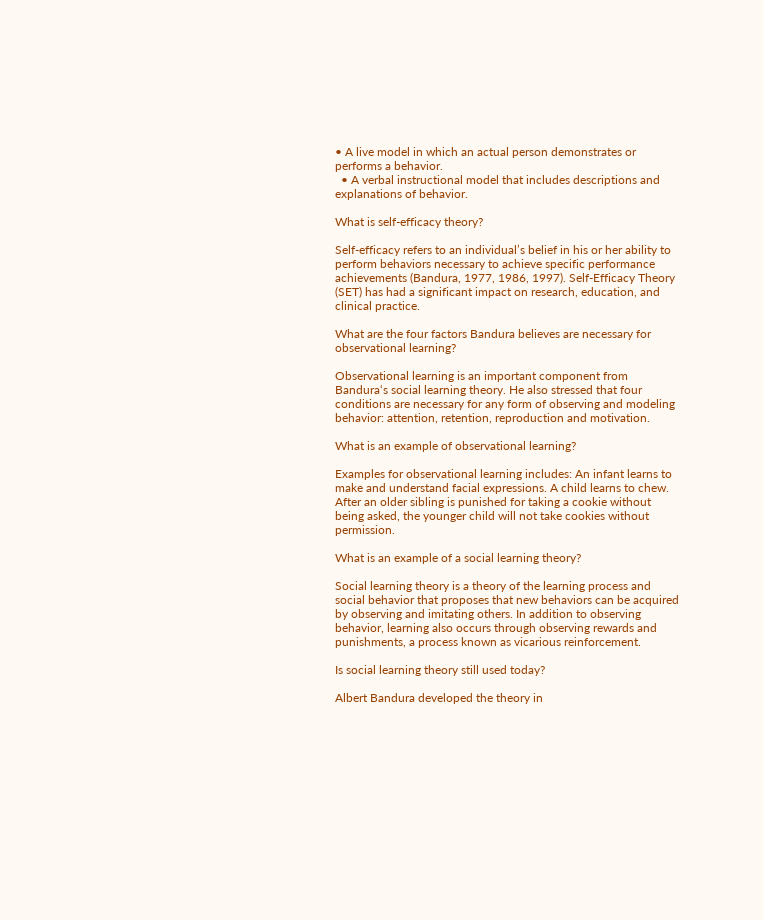• A live model in which an actual person demonstrates or performs a behavior.
  • A verbal instructional model that includes descriptions and explanations of behavior.

What is self-efficacy theory?

Self-efficacy refers to an individual’s belief in his or her ability to perform behaviors necessary to achieve specific performance achievements (Bandura, 1977, 1986, 1997). Self-Efficacy Theory (SET) has had a significant impact on research, education, and clinical practice.

What are the four factors Bandura believes are necessary for observational learning?

Observational learning is an important component from Bandura‘s social learning theory. He also stressed that four conditions are necessary for any form of observing and modeling behavior: attention, retention, reproduction and motivation.

What is an example of observational learning?

Examples for observational learning includes: An infant learns to make and understand facial expressions. A child learns to chew. After an older sibling is punished for taking a cookie without being asked, the younger child will not take cookies without permission.

What is an example of a social learning theory?

Social learning theory is a theory of the learning process and social behavior that proposes that new behaviors can be acquired by observing and imitating others. In addition to observing behavior, learning also occurs through observing rewards and punishments, a process known as vicarious reinforcement.

Is social learning theory still used today?

Albert Bandura developed the theory in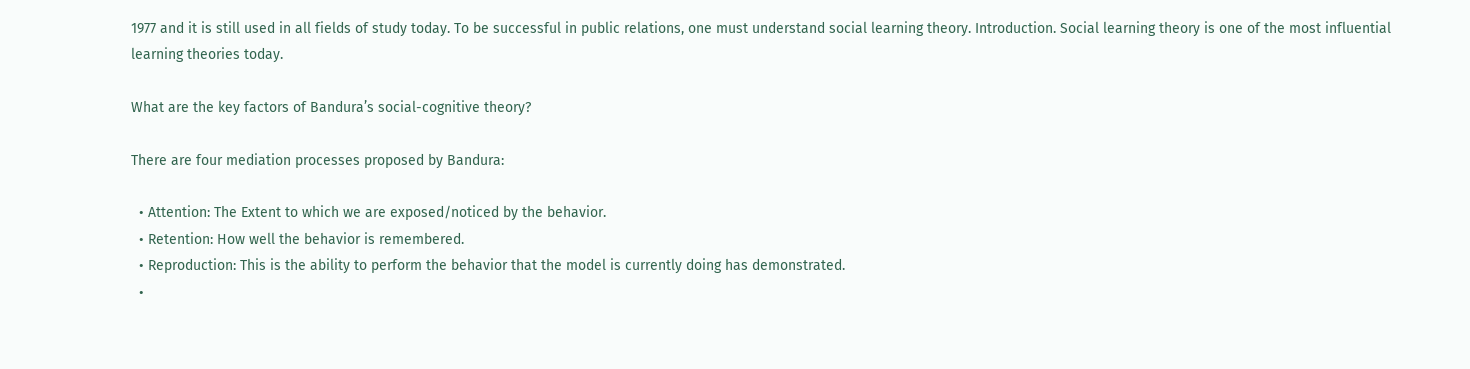1977 and it is still used in all fields of study today. To be successful in public relations, one must understand social learning theory. Introduction. Social learning theory is one of the most influential learning theories today.

What are the key factors of Bandura’s social-cognitive theory?

There are four mediation processes proposed by Bandura:

  • Attention: The Extent to which we are exposed/noticed by the behavior.
  • Retention: How well the behavior is remembered.
  • Reproduction: This is the ability to perform the behavior that the model is currently doing has demonstrated.
  •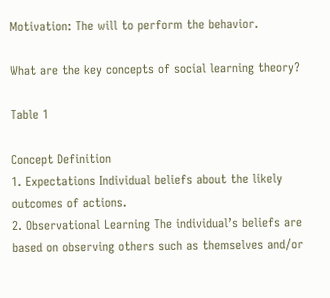Motivation: The will to perform the behavior.

What are the key concepts of social learning theory?

Table 1

Concept Definition
1. Expectations Individual beliefs about the likely outcomes of actions.
2. Observational Learning The individual’s beliefs are based on observing others such as themselves and/or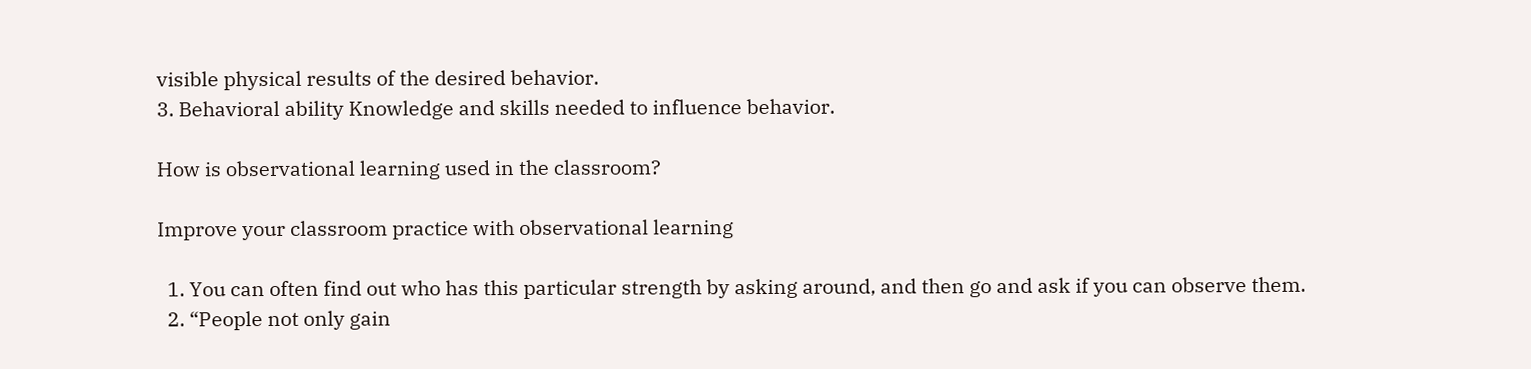visible physical results of the desired behavior.
3. Behavioral ability Knowledge and skills needed to influence behavior.

How is observational learning used in the classroom?

Improve your classroom practice with observational learning

  1. You can often find out who has this particular strength by asking around, and then go and ask if you can observe them.
  2. “People not only gain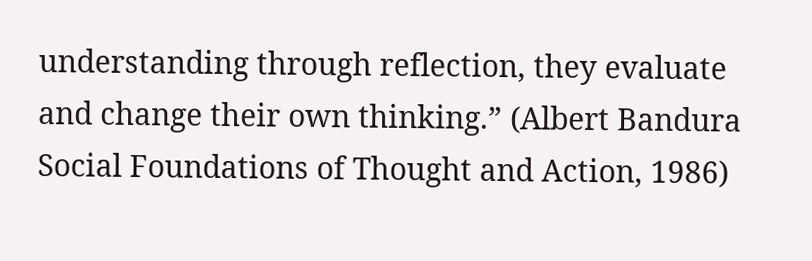understanding through reflection, they evaluate and change their own thinking.” (Albert Bandura Social Foundations of Thought and Action, 1986)